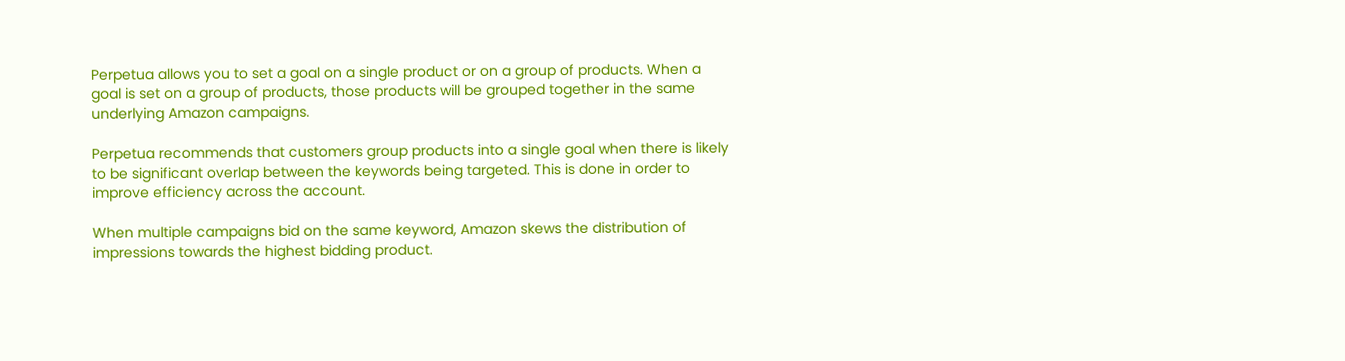Perpetua allows you to set a goal on a single product or on a group of products. When a goal is set on a group of products, those products will be grouped together in the same underlying Amazon campaigns.

Perpetua recommends that customers group products into a single goal when there is likely to be significant overlap between the keywords being targeted. This is done in order to improve efficiency across the account.

When multiple campaigns bid on the same keyword, Amazon skews the distribution of impressions towards the highest bidding product.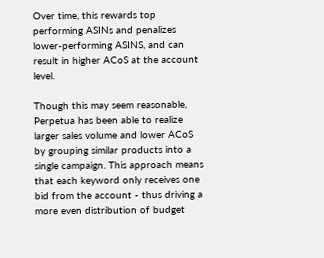Over time, this rewards top performing ASINs and penalizes lower-performing ASINS, and can result in higher ACoS at the account level.

Though this may seem reasonable, Perpetua has been able to realize larger sales volume and lower ACoS by grouping similar products into a single campaign. This approach means that each keyword only receives one bid from the account - thus driving a more even distribution of budget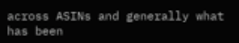across ASINs and generally what has been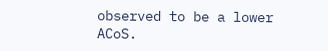observed to be a lower ACoS.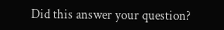Did this answer your question?